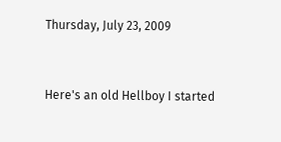Thursday, July 23, 2009


Here's an old Hellboy I started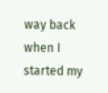way back when I started my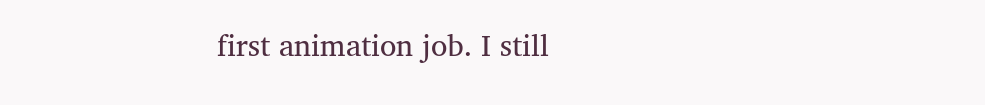first animation job. I still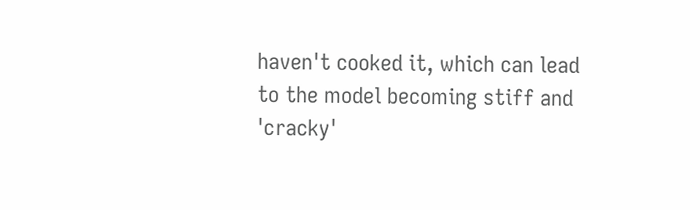haven't cooked it, which can lead to the model becoming stiff and 'cracky'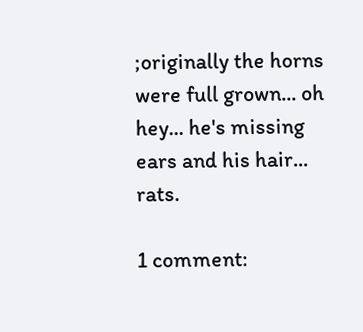;originally the horns were full grown... oh hey... he's missing ears and his hair... rats.

1 comment: